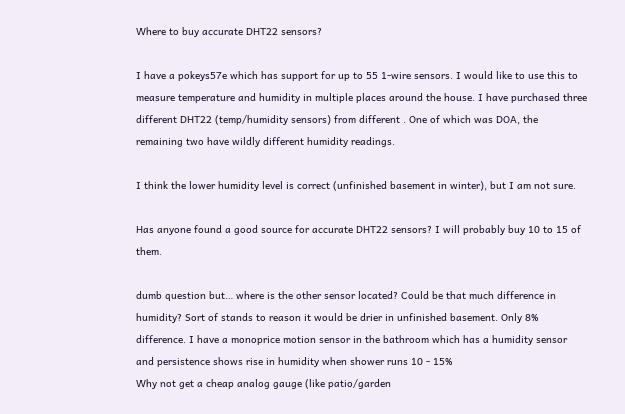Where to buy accurate DHT22 sensors?

I have a pokeys57e which has support for up to 55 1-wire sensors. I would like to use this to measure temperature and humidity in multiple places around the house. I have purchased three different DHT22 (temp/humidity sensors) from different . One of which was DOA, the remaining two have wildly different humidity readings.

I think the lower humidity level is correct (unfinished basement in winter), but I am not sure.

Has anyone found a good source for accurate DHT22 sensors? I will probably buy 10 to 15 of them.

dumb question but… where is the other sensor located? Could be that much difference in humidity? Sort of stands to reason it would be drier in unfinished basement. Only 8% difference. I have a monoprice motion sensor in the bathroom which has a humidity sensor and persistence shows rise in humidity when shower runs 10 - 15%
Why not get a cheap analog gauge (like patio/garden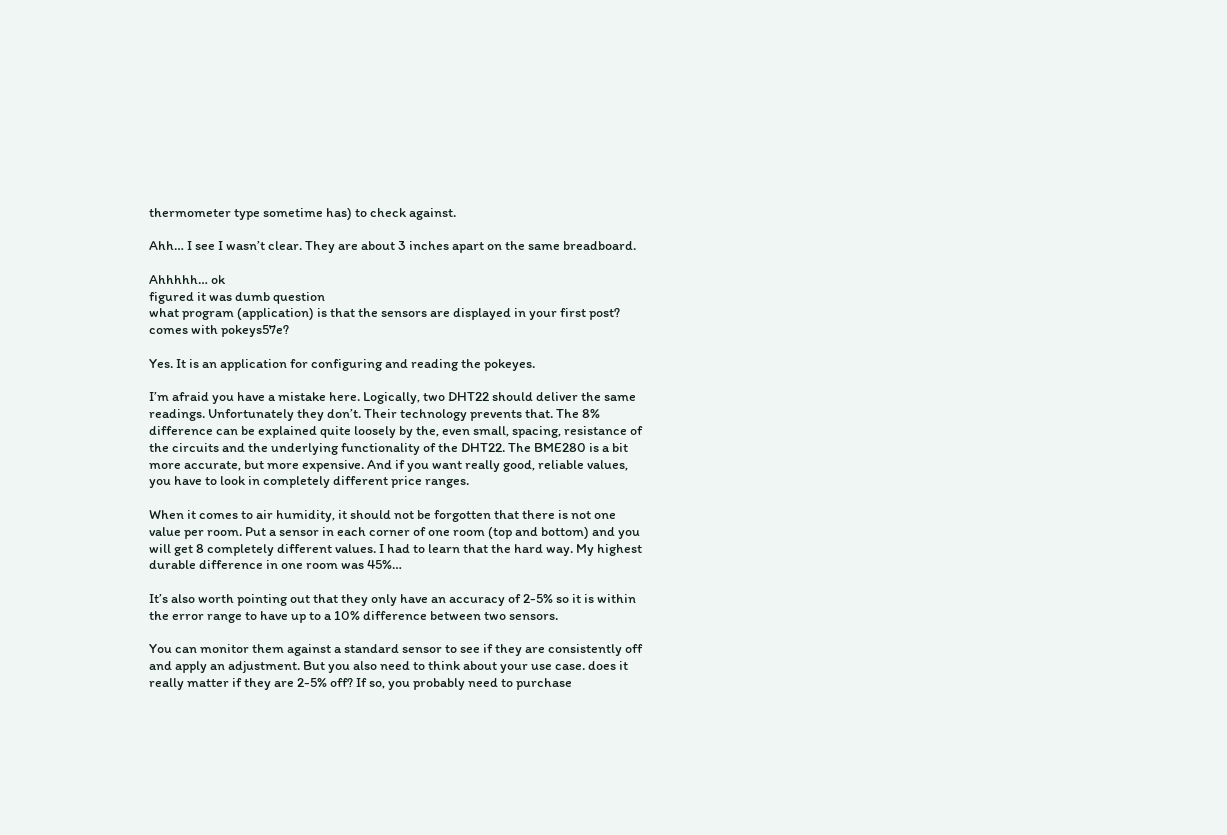thermometer type sometime has) to check against.

Ahh… I see I wasn’t clear. They are about 3 inches apart on the same breadboard.

Ahhhhh… ok
figured it was dumb question
what program (application) is that the sensors are displayed in your first post?
comes with pokeys57e?

Yes. It is an application for configuring and reading the pokeyes.

I’m afraid you have a mistake here. Logically, two DHT22 should deliver the same readings. Unfortunately they don’t. Their technology prevents that. The 8% difference can be explained quite loosely by the, even small, spacing, resistance of the circuits and the underlying functionality of the DHT22. The BME280 is a bit more accurate, but more expensive. And if you want really good, reliable values, you have to look in completely different price ranges.

When it comes to air humidity, it should not be forgotten that there is not one value per room. Put a sensor in each corner of one room (top and bottom) and you will get 8 completely different values. I had to learn that the hard way. My highest durable difference in one room was 45%…

It’s also worth pointing out that they only have an accuracy of 2-5% so it is within the error range to have up to a 10% difference between two sensors.

You can monitor them against a standard sensor to see if they are consistently off and apply an adjustment. But you also need to think about your use case. does it really matter if they are 2-5% off? If so, you probably need to purchase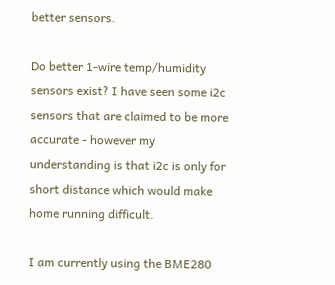better sensors.

Do better 1-wire temp/humidity sensors exist? I have seen some i2c sensors that are claimed to be more accurate - however my understanding is that i2c is only for short distance which would make home running difficult.

I am currently using the BME280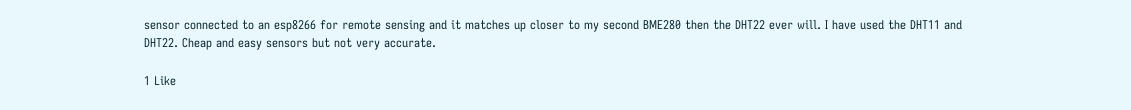sensor connected to an esp8266 for remote sensing and it matches up closer to my second BME280 then the DHT22 ever will. I have used the DHT11 and DHT22. Cheap and easy sensors but not very accurate.

1 Like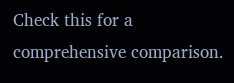Check this for a comprehensive comparison.